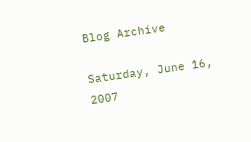Blog Archive

Saturday, June 16, 2007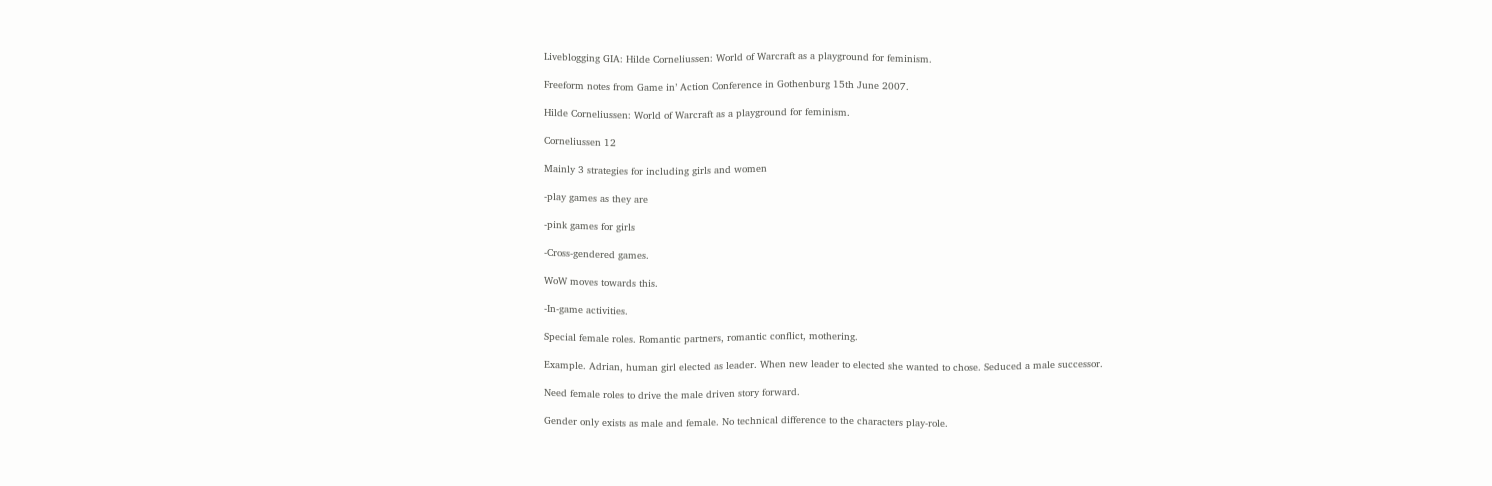Liveblogging GIA: Hilde Corneliussen: World of Warcraft as a playground for feminism.

Freeform notes from Game in’ Action Conference in Gothenburg 15th June 2007.

Hilde Corneliussen: World of Warcraft as a playground for feminism.

Corneliussen 12

Mainly 3 strategies for including girls and women

-play games as they are

-pink games for girls

-Cross-gendered games.

WoW moves towards this.

-In-game activities.

Special female roles. Romantic partners, romantic conflict, mothering.

Example. Adrian, human girl elected as leader. When new leader to elected she wanted to chose. Seduced a male successor.

Need female roles to drive the male driven story forward.

Gender only exists as male and female. No technical difference to the characters play-role.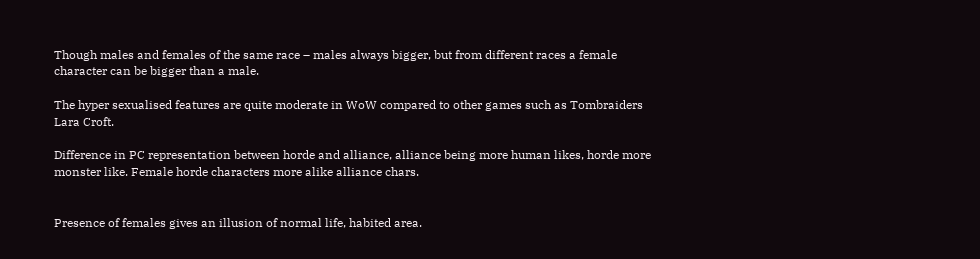Though males and females of the same race – males always bigger, but from different races a female character can be bigger than a male.

The hyper sexualised features are quite moderate in WoW compared to other games such as Tombraiders Lara Croft.

Difference in PC representation between horde and alliance, alliance being more human likes, horde more monster like. Female horde characters more alike alliance chars.


Presence of females gives an illusion of normal life, habited area.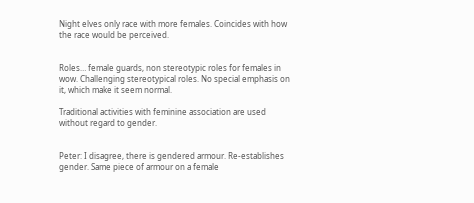Night elves only race with more females. Coincides with how the race would be perceived.


Roles… female guards, non stereotypic roles for females in wow. Challenging stereotypical roles. No special emphasis on it, which make it seem normal.

Traditional activities with feminine association are used without regard to gender.


Peter: I disagree, there is gendered armour. Re-establishes gender. Same piece of armour on a female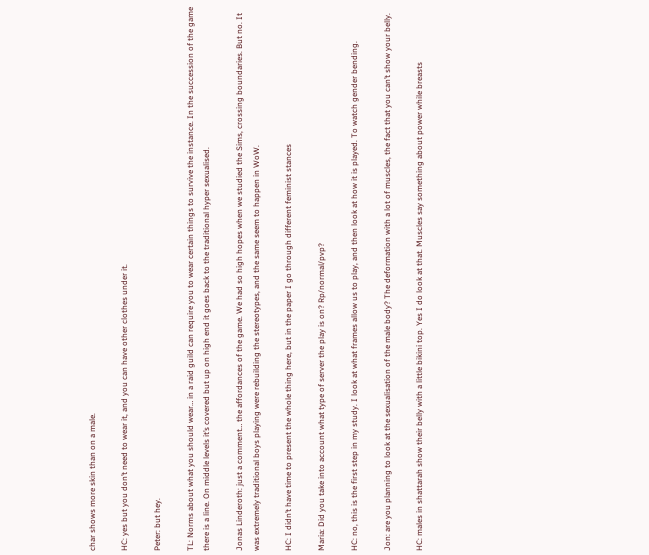char shows more skin than on a male.

HC: yes but you don’t need to wear it, and you can have other clothes under it.

Peter: but hey.

TL: Norms about what you should wear… in a raid guild can require you to wear certain things to survive the instance. In the succession of the game there is a line. On middle levels it’s covered but up on high end it goes back to the traditional hyper sexualised.

Jonas Linderoth: just a comment… the affordances of the game. We had so high hopes when we studied the Sims, crossing boundaries. But no. It was extremely traditional boys playing were rebuilding the stereotypes, and the same seem to happen in WoW.

HC: I didn’t have time to present the whole thing here, but in the paper I go through different feminist stances

Maria: Did you take into account what type of server the play is on? Rp/normal/pvp?

HC: no, this is the first step in my study. I look at what frames allow us to play, and then look at how it is played. To watch gender bending.

Jon: are you planning to look at the sexualisation of the male body? The deformation with a lot of muscles, the fact that you can’t show your belly.

HC: males in shattarah show their belly with a little bikini top. Yes I do look at that. Muscles say something about power while breasts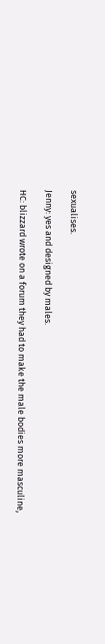sexualises.

Jenny: yes and designed by males.

HC: blizzard wrote on a forum they had to make the male bodies more masculine,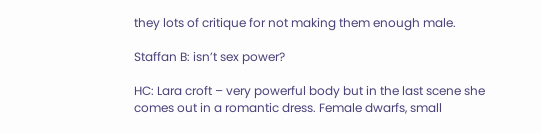they lots of critique for not making them enough male.

Staffan B: isn’t sex power?

HC: Lara croft – very powerful body but in the last scene she comes out in a romantic dress. Female dwarfs, small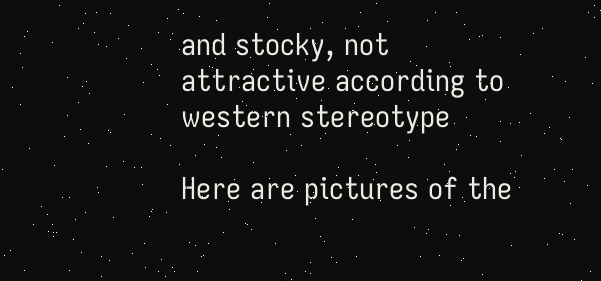and stocky, not attractive according to western stereotype

Here are pictures of the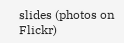slides (photos on Flickr)